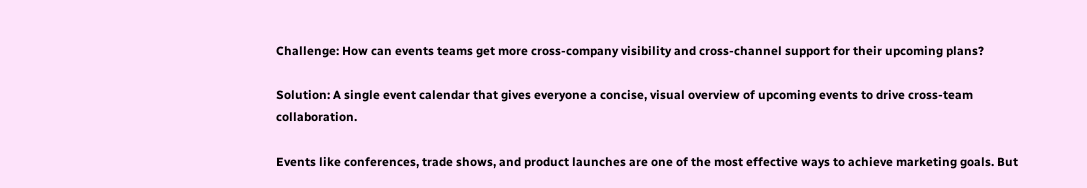Challenge: How can events teams get more cross-company visibility and cross-channel support for their upcoming plans?

Solution: A single event calendar that gives everyone a concise, visual overview of upcoming events to drive cross-team collaboration.

Events like conferences, trade shows, and product launches are one of the most effective ways to achieve marketing goals. But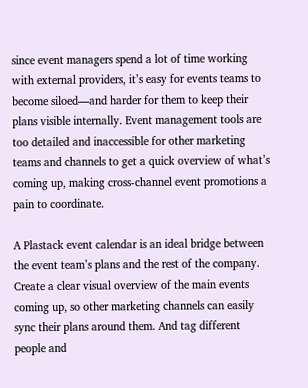since event managers spend a lot of time working with external providers, it’s easy for events teams to become siloed—and harder for them to keep their plans visible internally. Event management tools are too detailed and inaccessible for other marketing teams and channels to get a quick overview of what’s coming up, making cross-channel event promotions a pain to coordinate.

A Plastack event calendar is an ideal bridge between the event team’s plans and the rest of the company. Create a clear visual overview of the main events coming up, so other marketing channels can easily sync their plans around them. And tag different people and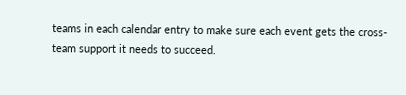teams in each calendar entry to make sure each event gets the cross-team support it needs to succeed.